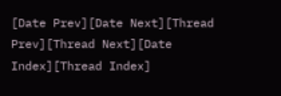[Date Prev][Date Next][Thread Prev][Thread Next][Date Index][Thread Index]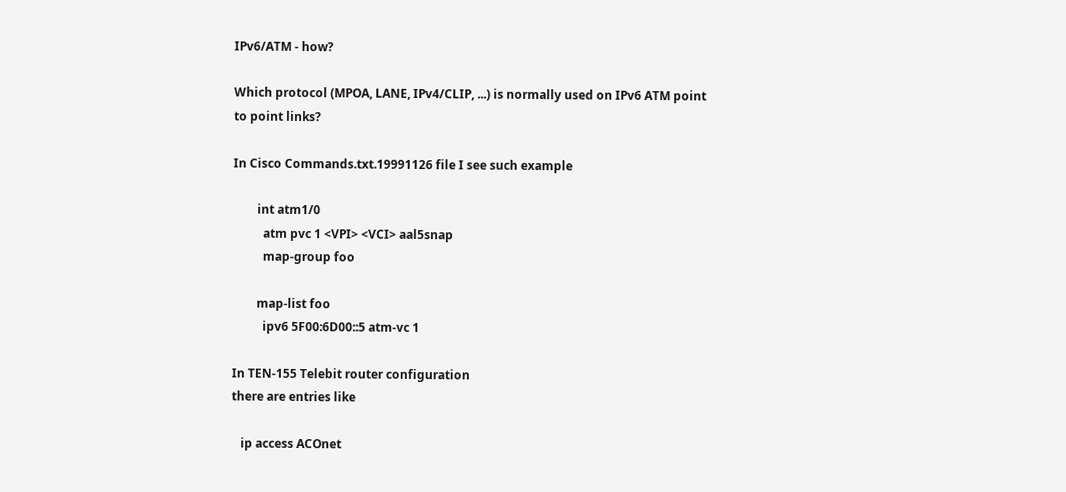IPv6/ATM - how?

Which protocol (MPOA, LANE, IPv4/CLIP, ...) is normally used on IPv6 ATM point
to point links?

In Cisco Commands.txt.19991126 file I see such example

        int atm1/0
          atm pvc 1 <VPI> <VCI> aal5snap
          map-group foo

        map-list foo
          ipv6 5F00:6D00::5 atm-vc 1

In TEN-155 Telebit router configuration
there are entries like

   ip access ACOnet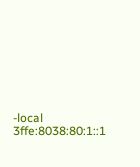-local 3ffe:8038:80:1::1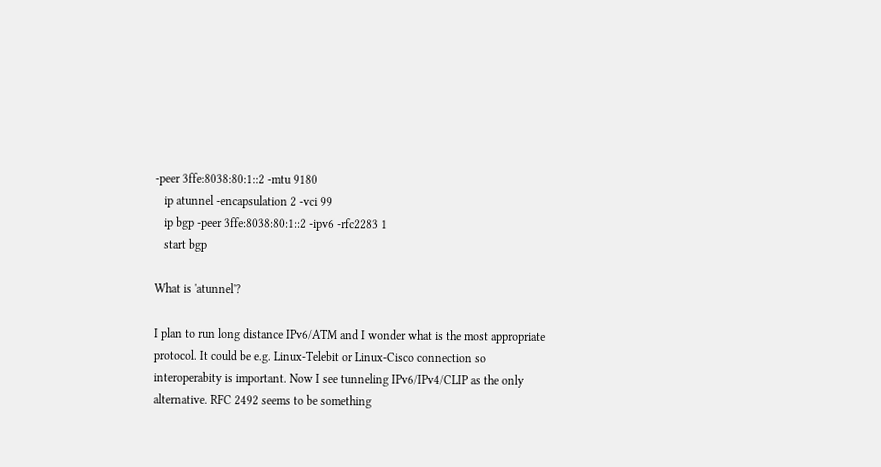-peer 3ffe:8038:80:1::2 -mtu 9180
   ip atunnel -encapsulation 2 -vci 99
   ip bgp -peer 3ffe:8038:80:1::2 -ipv6 -rfc2283 1
   start bgp

What is 'atunnel'?

I plan to run long distance IPv6/ATM and I wonder what is the most appropriate
protocol. It could be e.g. Linux-Telebit or Linux-Cisco connection so
interoperabity is important. Now I see tunneling IPv6/IPv4/CLIP as the only
alternative. RFC 2492 seems to be something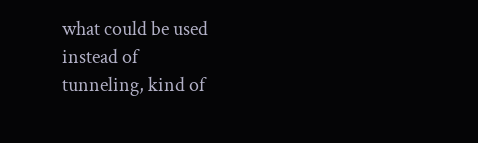what could be used instead of
tunneling, kind of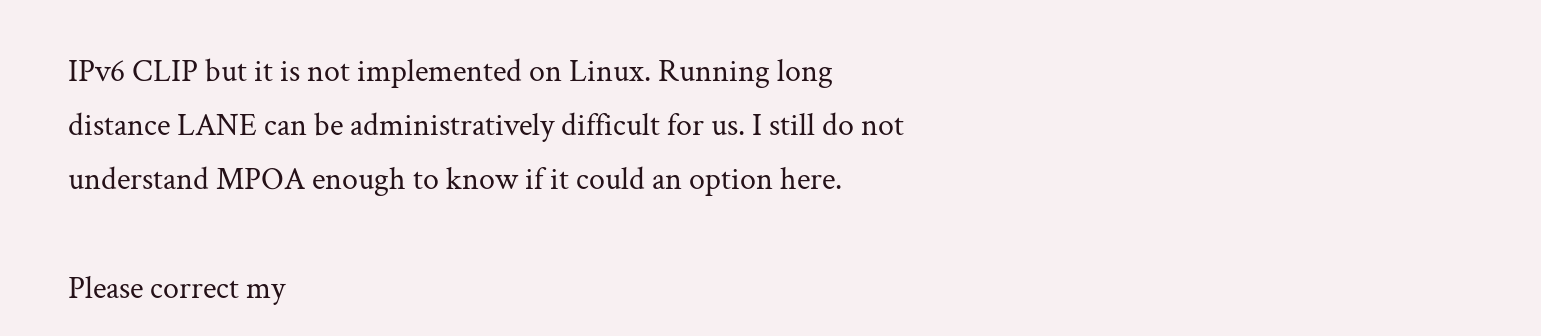IPv6 CLIP but it is not implemented on Linux. Running long
distance LANE can be administratively difficult for us. I still do not
understand MPOA enough to know if it could an option here.

Please correct my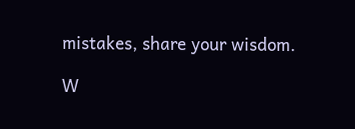mistakes, share your wisdom.

W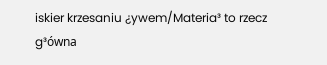iskier krzesaniu ¿ywem/Materia³ to rzecz g³ówna